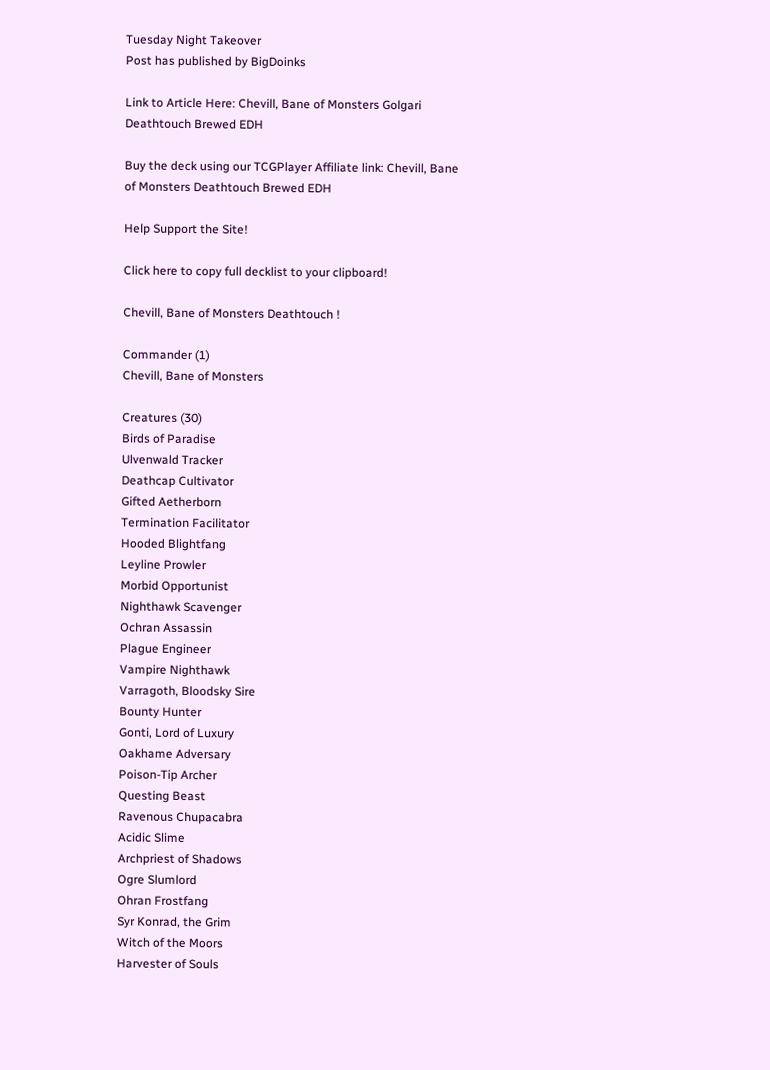Tuesday Night Takeover
Post has published by BigDoinks

Link to Article Here: Chevill, Bane of Monsters Golgari Deathtouch Brewed EDH

Buy the deck using our TCGPlayer Affiliate link: Chevill, Bane of Monsters Deathtouch Brewed EDH

Help Support the Site!

Click here to copy full decklist to your clipboard!

Chevill, Bane of Monsters Deathtouch !

Commander (1)
Chevill, Bane of Monsters

Creatures (30)
Birds of Paradise
Ulvenwald Tracker
Deathcap Cultivator
Gifted Aetherborn
Termination Facilitator
Hooded Blightfang
Leyline Prowler
Morbid Opportunist
Nighthawk Scavenger
Ochran Assassin
Plague Engineer
Vampire Nighthawk
Varragoth, Bloodsky Sire
Bounty Hunter
Gonti, Lord of Luxury
Oakhame Adversary
Poison-Tip Archer
Questing Beast
Ravenous Chupacabra
Acidic Slime
Archpriest of Shadows
Ogre Slumlord
Ohran Frostfang
Syr Konrad, the Grim
Witch of the Moors
Harvester of Souls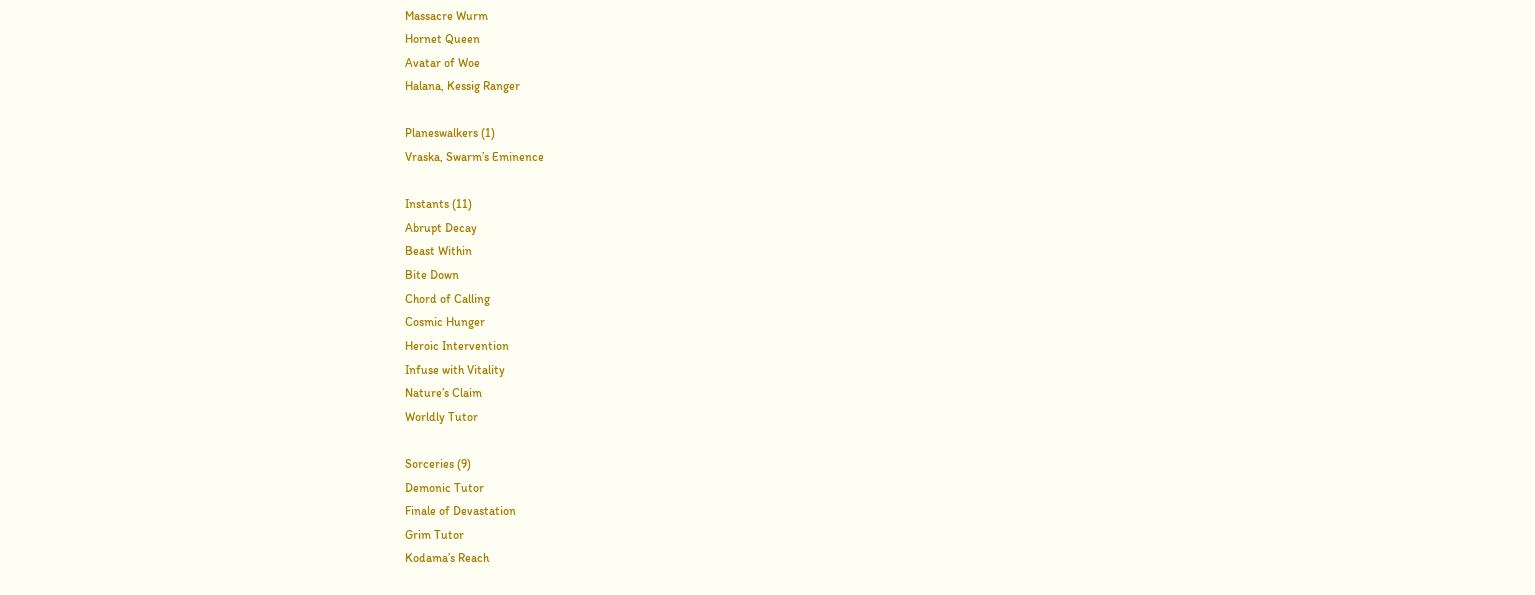Massacre Wurm
Hornet Queen
Avatar of Woe
Halana, Kessig Ranger

Planeswalkers (1)
Vraska, Swarm’s Eminence

Instants (11)
Abrupt Decay
Beast Within
Bite Down
Chord of Calling
Cosmic Hunger
Heroic Intervention
Infuse with Vitality
Nature’s Claim
Worldly Tutor

Sorceries (9)
Demonic Tutor
Finale of Devastation
Grim Tutor
Kodama’s Reach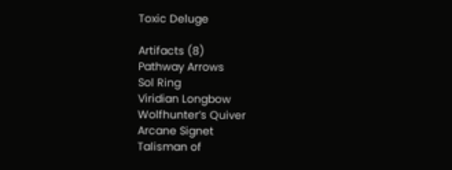Toxic Deluge

Artifacts (8)
Pathway Arrows
Sol Ring
Viridian Longbow
Wolfhunter’s Quiver
Arcane Signet
Talisman of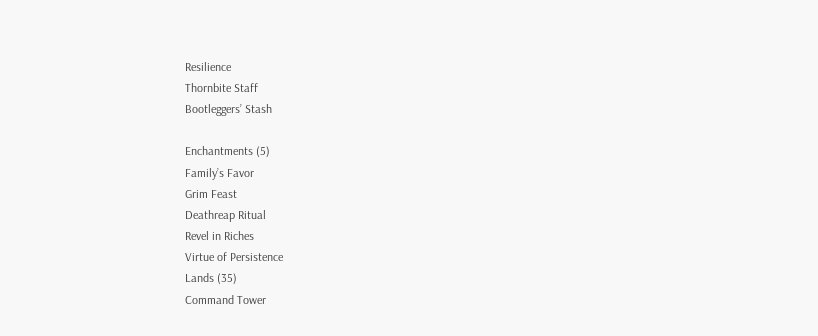Resilience
Thornbite Staff
Bootleggers’ Stash

Enchantments (5)
Family’s Favor
Grim Feast
Deathreap Ritual
Revel in Riches
Virtue of Persistence
Lands (35)
Command Tower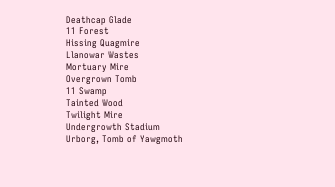Deathcap Glade
11 Forest
Hissing Quagmire
Llanowar Wastes
Mortuary Mire
Overgrown Tomb
11 Swamp
Tainted Wood
Twilight Mire
Undergrowth Stadium
Urborg, Tomb of Yawgmoth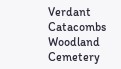Verdant Catacombs
Woodland Cemetery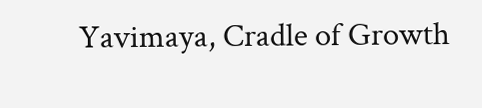Yavimaya, Cradle of Growth